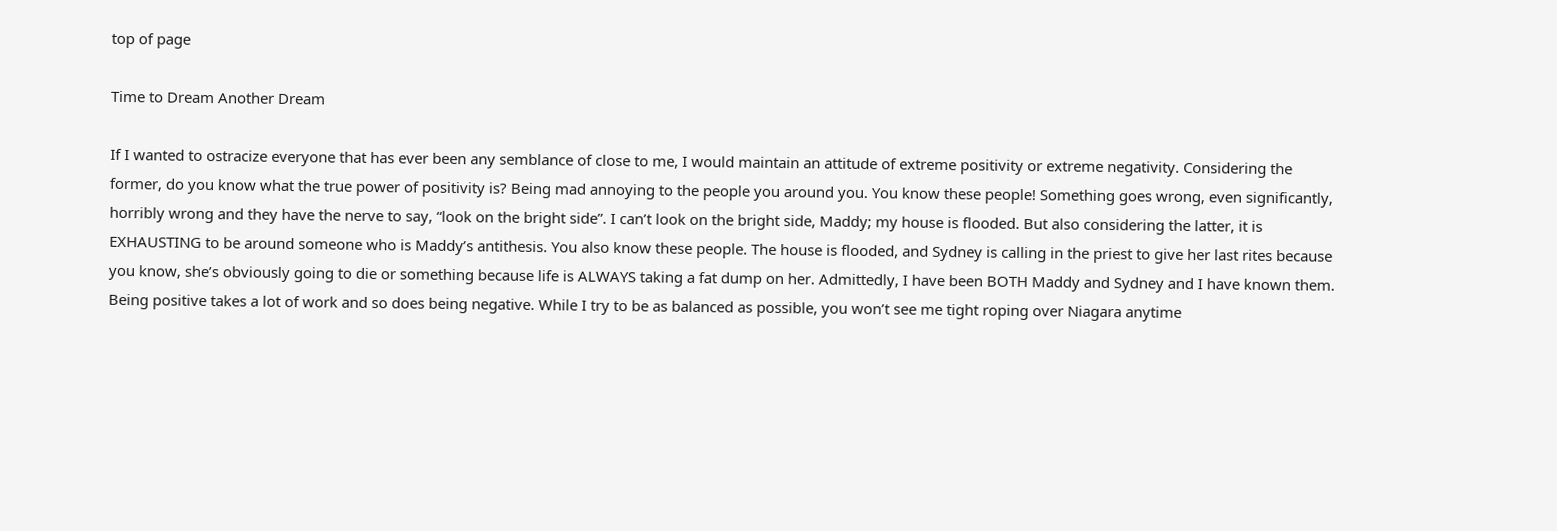top of page

Time to Dream Another Dream

If I wanted to ostracize everyone that has ever been any semblance of close to me, I would maintain an attitude of extreme positivity or extreme negativity. Considering the former, do you know what the true power of positivity is? Being mad annoying to the people you around you. You know these people! Something goes wrong, even significantly, horribly wrong and they have the nerve to say, “look on the bright side”. I can’t look on the bright side, Maddy; my house is flooded. But also considering the latter, it is EXHAUSTING to be around someone who is Maddy’s antithesis. You also know these people. The house is flooded, and Sydney is calling in the priest to give her last rites because you know, she’s obviously going to die or something because life is ALWAYS taking a fat dump on her. Admittedly, I have been BOTH Maddy and Sydney and I have known them. Being positive takes a lot of work and so does being negative. While I try to be as balanced as possible, you won’t see me tight roping over Niagara anytime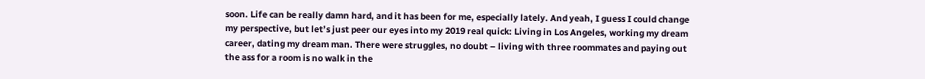soon. Life can be really damn hard, and it has been for me, especially lately. And yeah, I guess I could change my perspective, but let’s just peer our eyes into my 2019 real quick: Living in Los Angeles, working my dream career, dating my dream man. There were struggles, no doubt – living with three roommates and paying out the ass for a room is no walk in the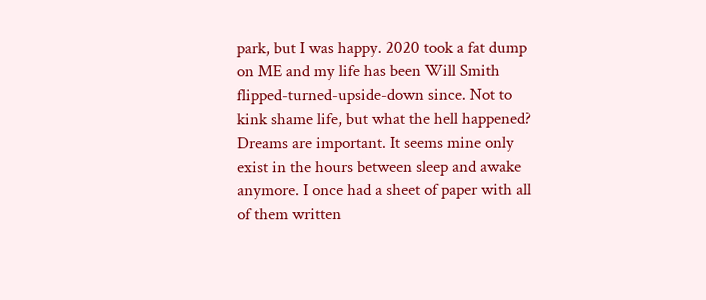park, but I was happy. 2020 took a fat dump on ME and my life has been Will Smith flipped-turned-upside-down since. Not to kink shame life, but what the hell happened? Dreams are important. It seems mine only exist in the hours between sleep and awake anymore. I once had a sheet of paper with all of them written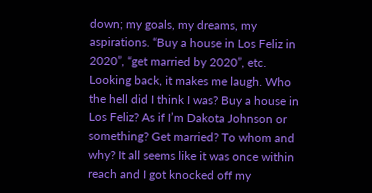down; my goals, my dreams, my aspirations. “Buy a house in Los Feliz in 2020”, “get married by 2020”, etc. Looking back, it makes me laugh. Who the hell did I think I was? Buy a house in Los Feliz? As if I’m Dakota Johnson or something? Get married? To whom and why? It all seems like it was once within reach and I got knocked off my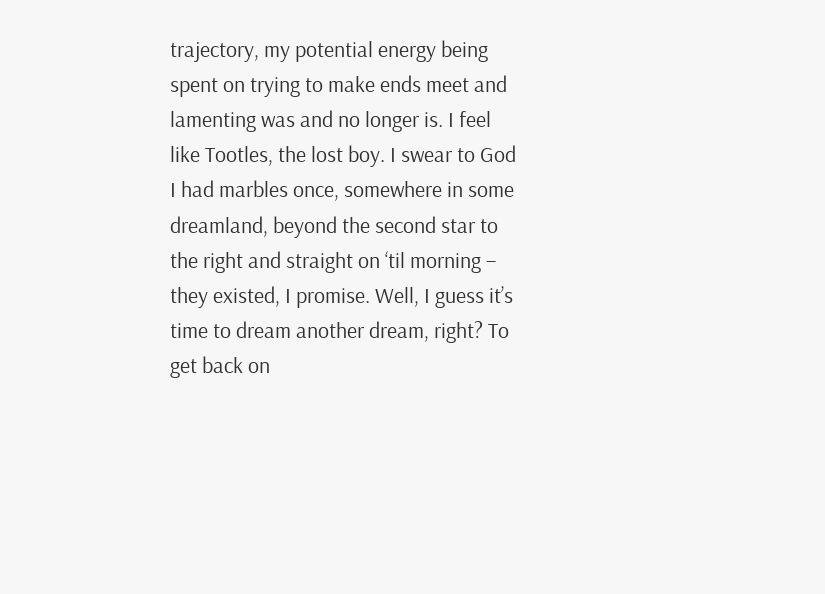trajectory, my potential energy being spent on trying to make ends meet and lamenting was and no longer is. I feel like Tootles, the lost boy. I swear to God I had marbles once, somewhere in some dreamland, beyond the second star to the right and straight on ‘til morning – they existed, I promise. Well, I guess it’s time to dream another dream, right? To get back on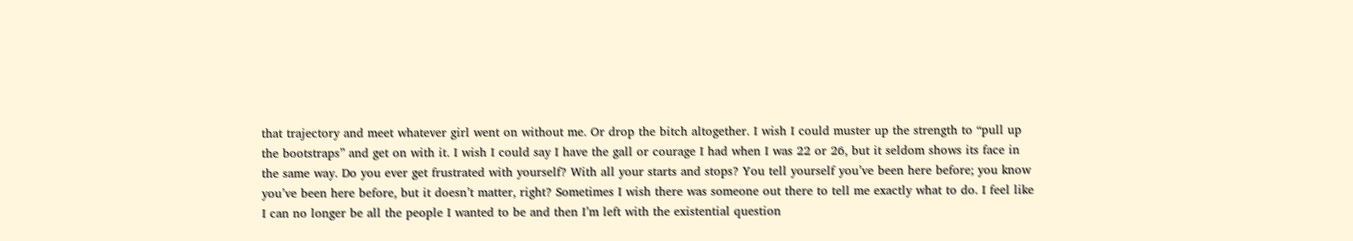that trajectory and meet whatever girl went on without me. Or drop the bitch altogether. I wish I could muster up the strength to “pull up the bootstraps” and get on with it. I wish I could say I have the gall or courage I had when I was 22 or 26, but it seldom shows its face in the same way. Do you ever get frustrated with yourself? With all your starts and stops? You tell yourself you’ve been here before; you know you’ve been here before, but it doesn’t matter, right? Sometimes I wish there was someone out there to tell me exactly what to do. I feel like I can no longer be all the people I wanted to be and then I’m left with the existential question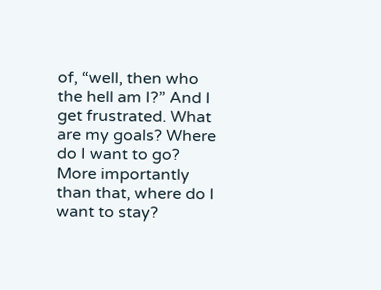of, “well, then who the hell am I?” And I get frustrated. What are my goals? Where do I want to go? More importantly than that, where do I want to stay?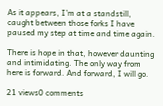As it appears, I’m at a standstill, caught between those forks I have paused my step at time and time again.

There is hope in that, however daunting and intimidating. The only way from here is forward. And forward, I will go.

21 views0 comments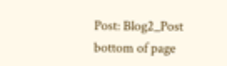Post: Blog2_Post
bottom of page